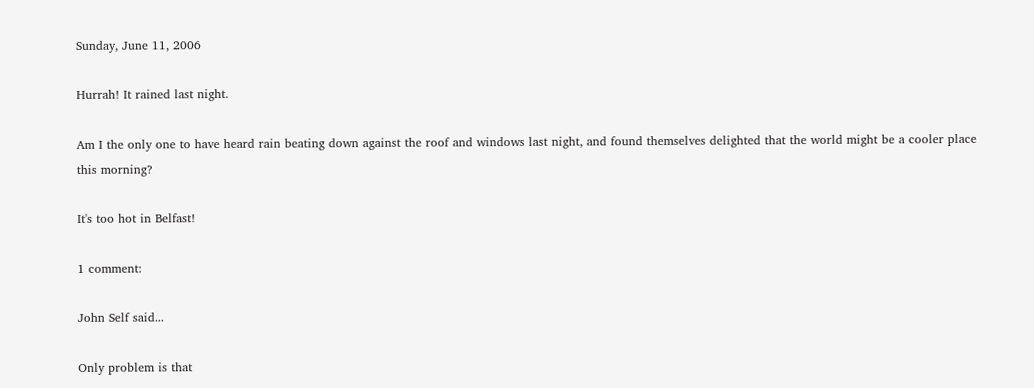Sunday, June 11, 2006

Hurrah! It rained last night.

Am I the only one to have heard rain beating down against the roof and windows last night, and found themselves delighted that the world might be a cooler place this morning?

It's too hot in Belfast!

1 comment:

John Self said...

Only problem is that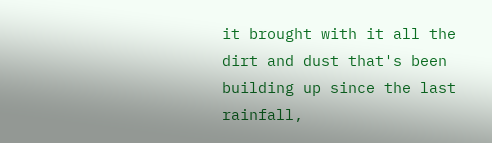it brought with it all the dirt and dust that's been building up since the last rainfall,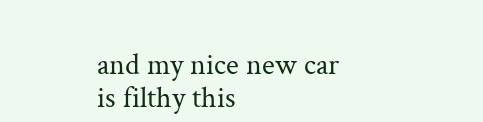and my nice new car is filthy this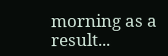morning as a result...